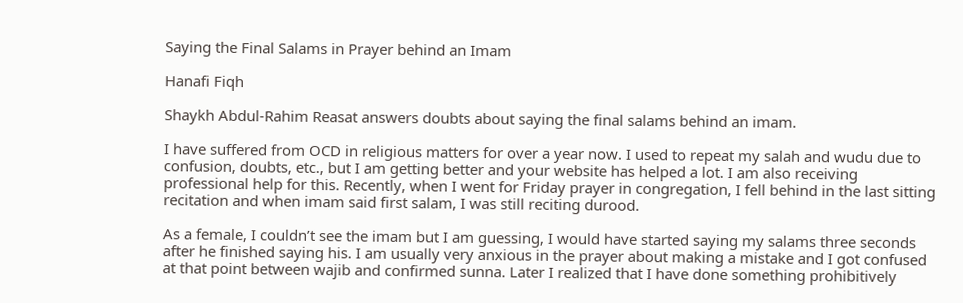Saying the Final Salams in Prayer behind an Imam

Hanafi Fiqh

Shaykh Abdul-Rahim Reasat answers doubts about saying the final salams behind an imam.

I have suffered from OCD in religious matters for over a year now. I used to repeat my salah and wudu due to confusion, doubts, etc., but I am getting better and your website has helped a lot. I am also receiving professional help for this. Recently, when I went for Friday prayer in congregation, I fell behind in the last sitting recitation and when imam said first salam, I was still reciting durood.

As a female, I couldn’t see the imam but I am guessing, I would have started saying my salams three seconds after he finished saying his. I am usually very anxious in the prayer about making a mistake and I got confused at that point between wajib and confirmed sunna. Later I realized that I have done something prohibitively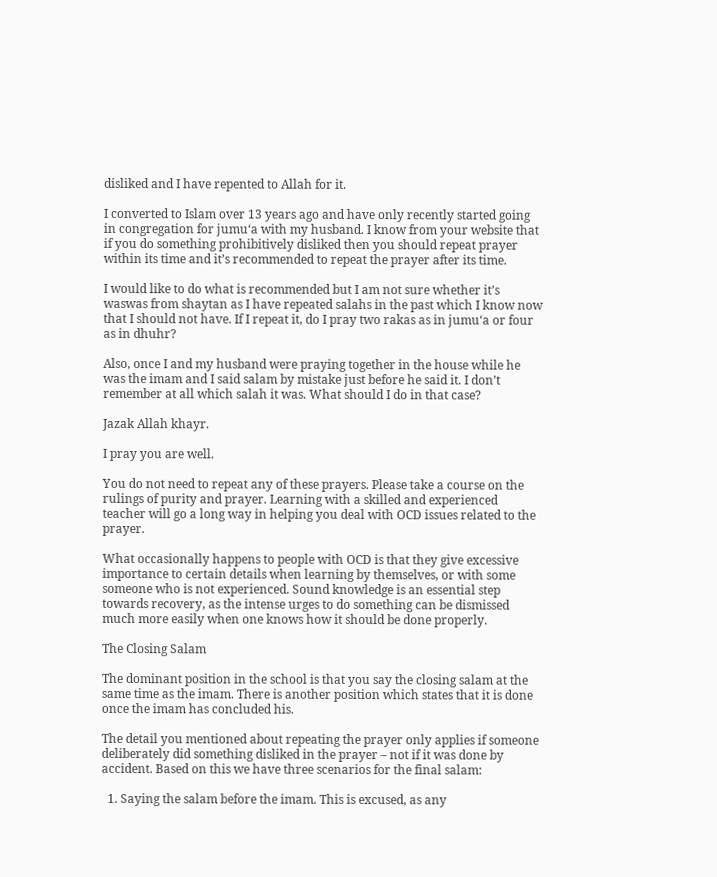disliked and I have repented to Allah for it.

I converted to Islam over 13 years ago and have only recently started going in congregation for jumu‘a with my husband. I know from your website that if you do something prohibitively disliked then you should repeat prayer within its time and it’s recommended to repeat the prayer after its time.

I would like to do what is recommended but I am not sure whether it’s waswas from shaytan as I have repeated salahs in the past which I know now that I should not have. If I repeat it, do I pray two rakas as in jumu‘a or four as in dhuhr?

Also, once I and my husband were praying together in the house while he was the imam and I said salam by mistake just before he said it. I don’t remember at all which salah it was. What should I do in that case?

Jazak Allah khayr.

I pray you are well.

You do not need to repeat any of these prayers. Please take a course on the rulings of purity and prayer. Learning with a skilled and experienced teacher will go a long way in helping you deal with OCD issues related to the prayer.

What occasionally happens to people with OCD is that they give excessive importance to certain details when learning by themselves, or with some someone who is not experienced. Sound knowledge is an essential step towards recovery, as the intense urges to do something can be dismissed much more easily when one knows how it should be done properly.

The Closing Salam

The dominant position in the school is that you say the closing salam at the same time as the imam. There is another position which states that it is done once the imam has concluded his.

The detail you mentioned about repeating the prayer only applies if someone deliberately did something disliked in the prayer – not if it was done by accident. Based on this we have three scenarios for the final salam:

  1. Saying the salam before the imam. This is excused, as any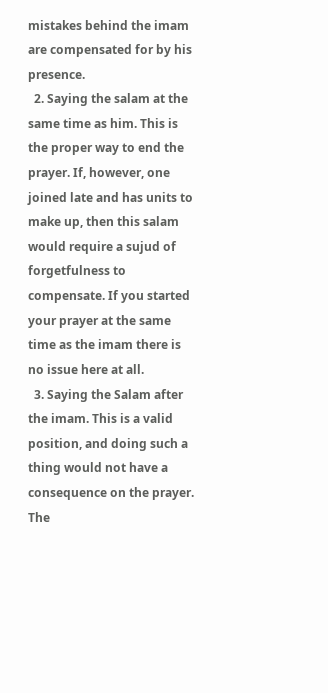mistakes behind the imam are compensated for by his presence.
  2. Saying the salam at the same time as him. This is the proper way to end the prayer. If, however, one joined late and has units to make up, then this salam would require a sujud of forgetfulness to compensate. If you started your prayer at the same time as the imam there is no issue here at all.
  3. Saying the Salam after the imam. This is a valid position, and doing such a thing would not have a consequence on the prayer. The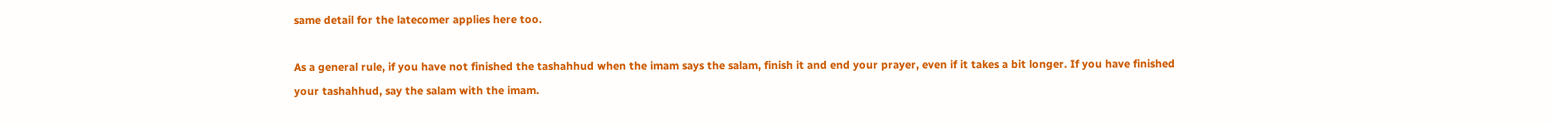same detail for the latecomer applies here too.

As a general rule, if you have not finished the tashahhud when the imam says the salam, finish it and end your prayer, even if it takes a bit longer. If you have finished your tashahhud, say the salam with the imam.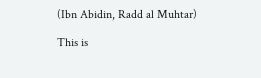(Ibn Abidin, Radd al Muhtar)

This is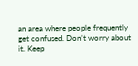an area where people frequently get confused. Don’t worry about it. Keep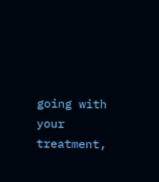going with your treatment,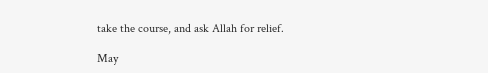take the course, and ask Allah for relief.

May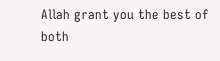Allah grant you the best of both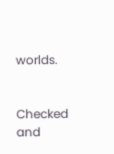worlds.


Checked and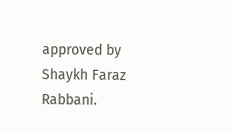approved by Shaykh Faraz Rabbani.